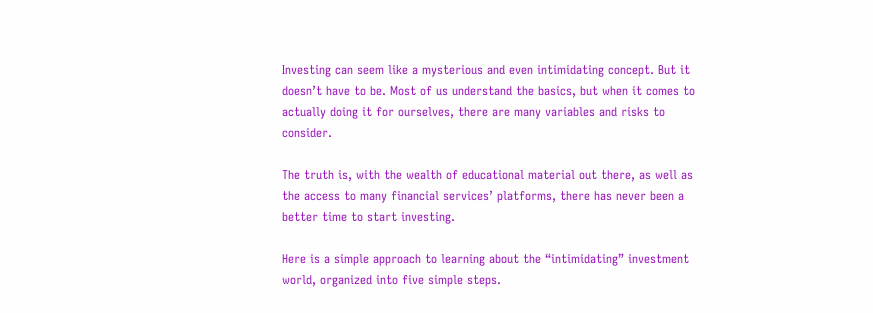Investing can seem like a mysterious and even intimidating concept. But it doesn’t have to be. Most of us understand the basics, but when it comes to actually doing it for ourselves, there are many variables and risks to consider.

The truth is, with the wealth of educational material out there, as well as the access to many financial services’ platforms, there has never been a better time to start investing.

Here is a simple approach to learning about the “intimidating” investment world, organized into five simple steps.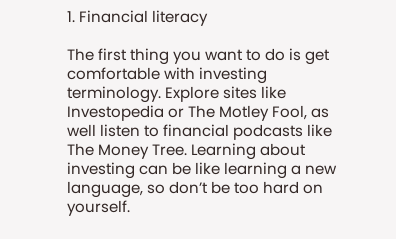1. Financial literacy

The first thing you want to do is get comfortable with investing terminology. Explore sites like Investopedia or The Motley Fool, as well listen to financial podcasts like The Money Tree. Learning about investing can be like learning a new language, so don’t be too hard on yourself.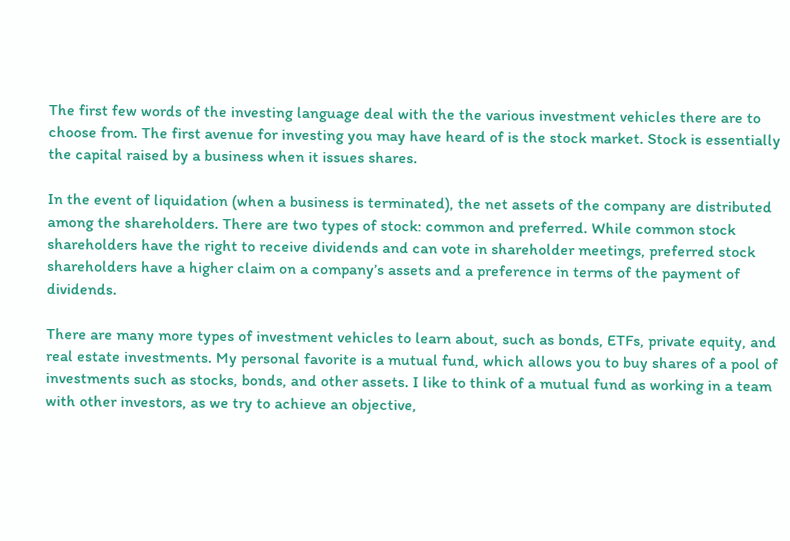The first few words of the investing language deal with the the various investment vehicles there are to choose from. The first avenue for investing you may have heard of is the stock market. Stock is essentially the capital raised by a business when it issues shares.

In the event of liquidation (when a business is terminated), the net assets of the company are distributed among the shareholders. There are two types of stock: common and preferred. While common stock shareholders have the right to receive dividends and can vote in shareholder meetings, preferred stock shareholders have a higher claim on a company’s assets and a preference in terms of the payment of dividends.

There are many more types of investment vehicles to learn about, such as bonds, ETFs, private equity, and real estate investments. My personal favorite is a mutual fund, which allows you to buy shares of a pool of investments such as stocks, bonds, and other assets. I like to think of a mutual fund as working in a team with other investors, as we try to achieve an objective,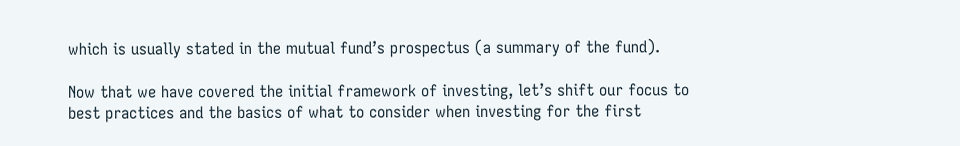which is usually stated in the mutual fund’s prospectus (a summary of the fund).

Now that we have covered the initial framework of investing, let’s shift our focus to best practices and the basics of what to consider when investing for the first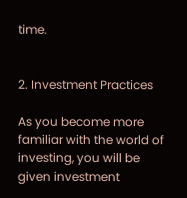time.


2. Investment Practices

As you become more familiar with the world of investing, you will be given investment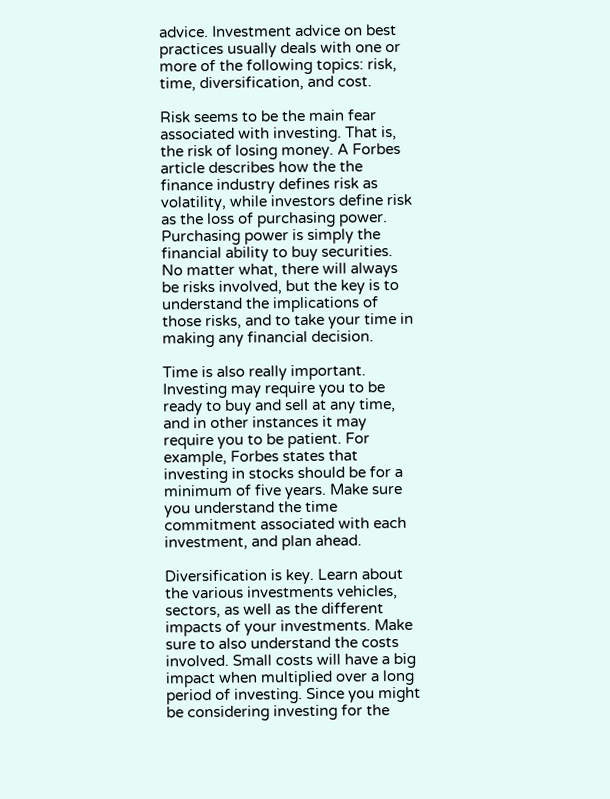advice. Investment advice on best practices usually deals with one or more of the following topics: risk, time, diversification, and cost.

Risk seems to be the main fear associated with investing. That is, the risk of losing money. A Forbes article describes how the the finance industry defines risk as volatility, while investors define risk as the loss of purchasing power. Purchasing power is simply the financial ability to buy securities. No matter what, there will always be risks involved, but the key is to understand the implications of those risks, and to take your time in making any financial decision.

Time is also really important. Investing may require you to be ready to buy and sell at any time, and in other instances it may require you to be patient. For example, Forbes states that investing in stocks should be for a minimum of five years. Make sure you understand the time commitment associated with each investment, and plan ahead.

Diversification is key. Learn about the various investments vehicles, sectors, as well as the different impacts of your investments. Make sure to also understand the costs involved. Small costs will have a big impact when multiplied over a long period of investing. Since you might be considering investing for the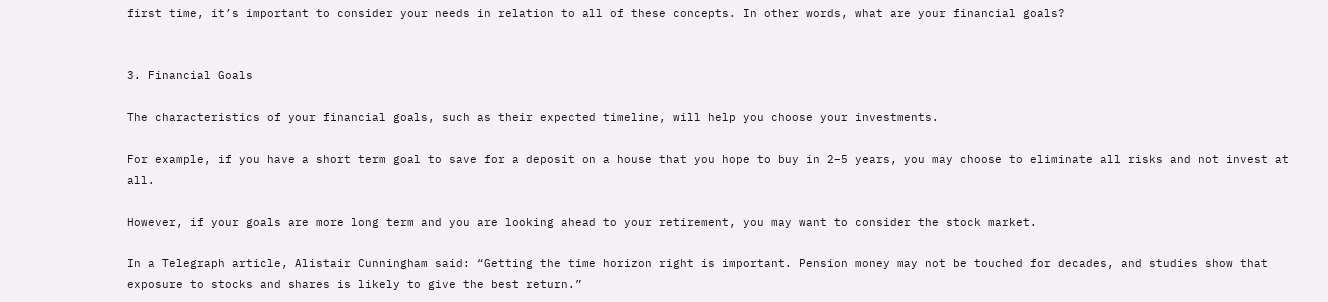first time, it’s important to consider your needs in relation to all of these concepts. In other words, what are your financial goals?


3. Financial Goals

The characteristics of your financial goals, such as their expected timeline, will help you choose your investments.

For example, if you have a short term goal to save for a deposit on a house that you hope to buy in 2–5 years, you may choose to eliminate all risks and not invest at all.

However, if your goals are more long term and you are looking ahead to your retirement, you may want to consider the stock market.

In a Telegraph article, Alistair Cunningham said: “Getting the time horizon right is important. Pension money may not be touched for decades, and studies show that exposure to stocks and shares is likely to give the best return.”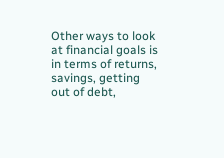Other ways to look at financial goals is in terms of returns, savings, getting out of debt,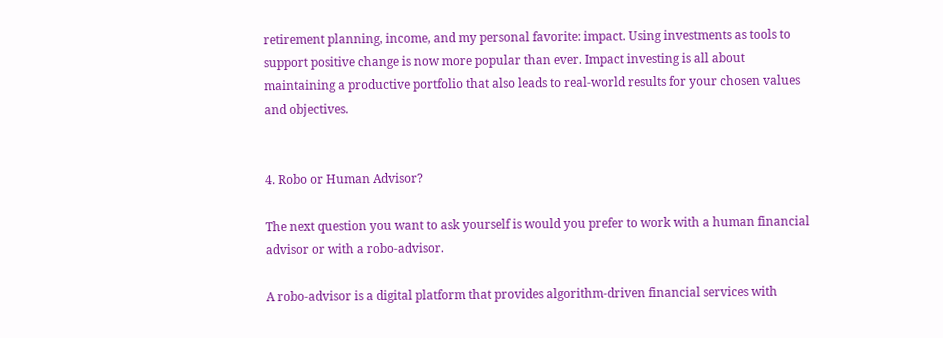retirement planning, income, and my personal favorite: impact. Using investments as tools to support positive change is now more popular than ever. Impact investing is all about maintaining a productive portfolio that also leads to real-world results for your chosen values and objectives.


4. Robo or Human Advisor?

The next question you want to ask yourself is would you prefer to work with a human financial advisor or with a robo-advisor.

A robo-advisor is a digital platform that provides algorithm-driven financial services with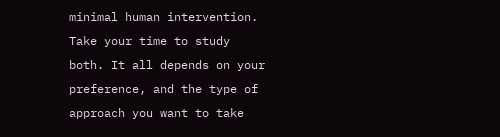minimal human intervention. Take your time to study both. It all depends on your preference, and the type of approach you want to take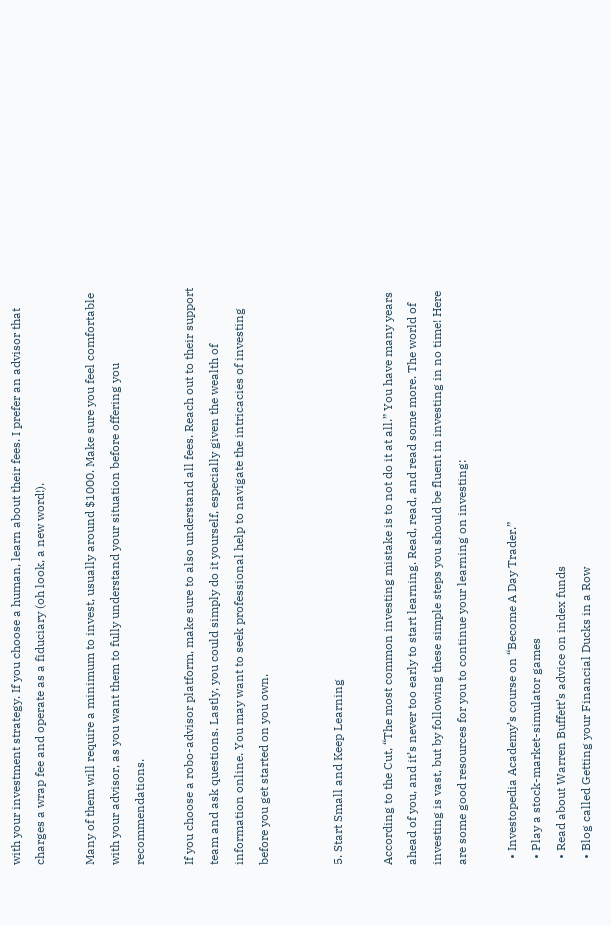with your investment strategy. If you choose a human, learn about their fees. I prefer an advisor that charges a wrap fee and operate as a fiduciary (oh look, a new word!).

Many of them will require a minimum to invest, usually around $1000. Make sure you feel comfortable with your advisor, as you want them to fully understand your situation before offering you recommendations.

If you choose a robo-advisor platform, make sure to also understand all fees. Reach out to their support team and ask questions. Lastly, you could simply do it yourself, especially given the wealth of information online. You may want to seek professional help to navigate the intricacies of investing before you get started on you own.


5. Start Small and Keep Learning

According to the Cut, “The most common investing mistake is to not do it at all.” You have many years ahead of you, and it’s never too early to start learning. Read, read, and read some more. The world of investing is vast, but by following these simple steps you should be fluent in investing in no time! Here are some good resources for you to continue your learning on investing:

  • Investopedia Academy’s course on “Become A Day Trader.”
  • Play a stock-market-simulator games
  • Read about Warren Buffett’s advice on index funds
  • Blog called Getting your Financial Ducks in a Row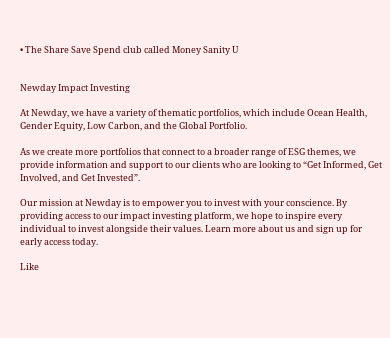• The Share Save Spend club called Money Sanity U


Newday Impact Investing

At Newday, we have a variety of thematic portfolios, which include Ocean Health, Gender Equity, Low Carbon, and the Global Portfolio.

As we create more portfolios that connect to a broader range of ESG themes, we provide information and support to our clients who are looking to “Get Informed, Get Involved, and Get Invested”.

Our mission at Newday is to empower you to invest with your conscience. By providing access to our impact investing platform, we hope to inspire every individual to invest alongside their values. Learn more about us and sign up for early access today.

Like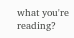what you're reading?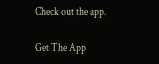Check out the app.

Get The App